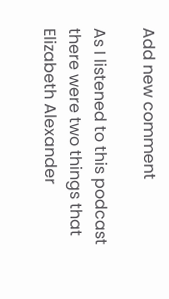Add new comment

As I listened to this podcast there were two things that Elizabeth Alexander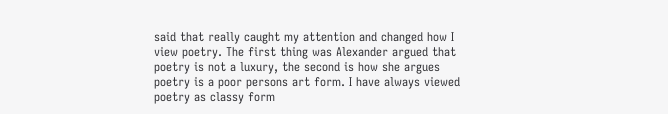said that really caught my attention and changed how I view poetry. The first thing was Alexander argued that poetry is not a luxury, the second is how she argues poetry is a poor persons art form. I have always viewed poetry as classy form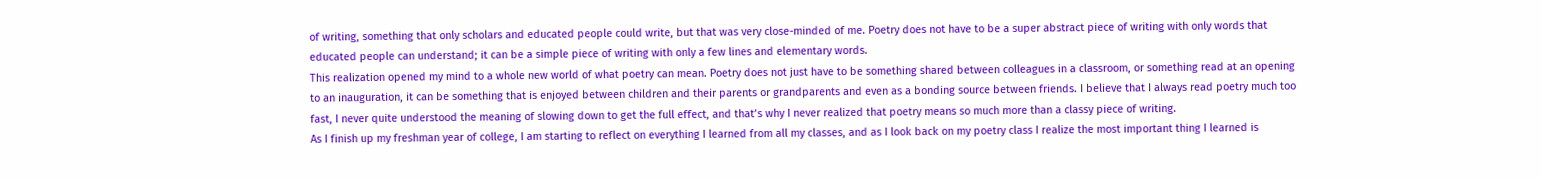of writing, something that only scholars and educated people could write, but that was very close-minded of me. Poetry does not have to be a super abstract piece of writing with only words that educated people can understand; it can be a simple piece of writing with only a few lines and elementary words.
This realization opened my mind to a whole new world of what poetry can mean. Poetry does not just have to be something shared between colleagues in a classroom, or something read at an opening to an inauguration, it can be something that is enjoyed between children and their parents or grandparents and even as a bonding source between friends. I believe that I always read poetry much too fast, I never quite understood the meaning of slowing down to get the full effect, and that’s why I never realized that poetry means so much more than a classy piece of writing.
As I finish up my freshman year of college, I am starting to reflect on everything I learned from all my classes, and as I look back on my poetry class I realize the most important thing I learned is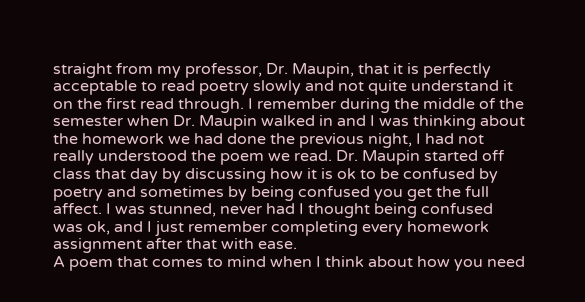straight from my professor, Dr. Maupin, that it is perfectly acceptable to read poetry slowly and not quite understand it on the first read through. I remember during the middle of the semester when Dr. Maupin walked in and I was thinking about the homework we had done the previous night, I had not really understood the poem we read. Dr. Maupin started off class that day by discussing how it is ok to be confused by poetry and sometimes by being confused you get the full affect. I was stunned, never had I thought being confused was ok, and I just remember completing every homework assignment after that with ease.
A poem that comes to mind when I think about how you need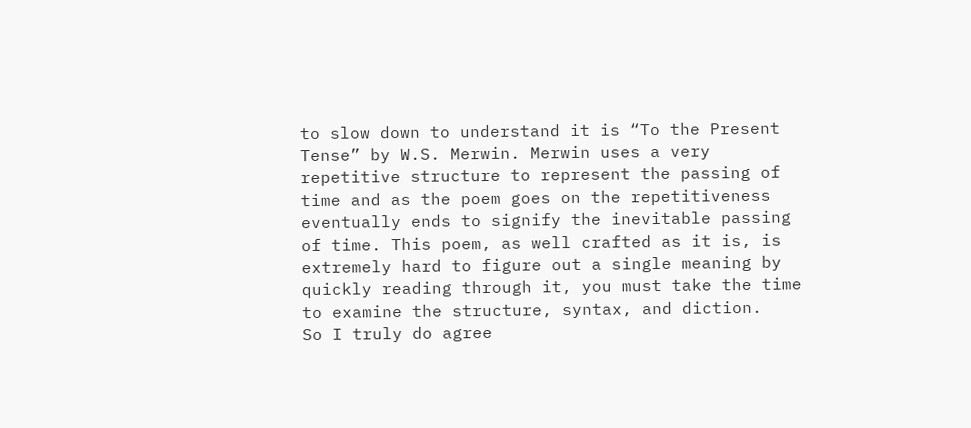to slow down to understand it is “To the Present Tense” by W.S. Merwin. Merwin uses a very repetitive structure to represent the passing of time and as the poem goes on the repetitiveness eventually ends to signify the inevitable passing of time. This poem, as well crafted as it is, is extremely hard to figure out a single meaning by quickly reading through it, you must take the time to examine the structure, syntax, and diction.
So I truly do agree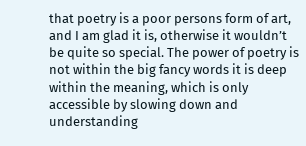that poetry is a poor persons form of art, and I am glad it is, otherwise it wouldn’t be quite so special. The power of poetry is not within the big fancy words it is deep within the meaning, which is only accessible by slowing down and understanding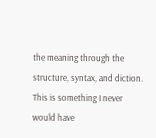the meaning through the structure, syntax, and diction. This is something I never would have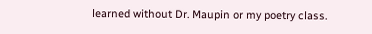learned without Dr. Maupin or my poetry class.